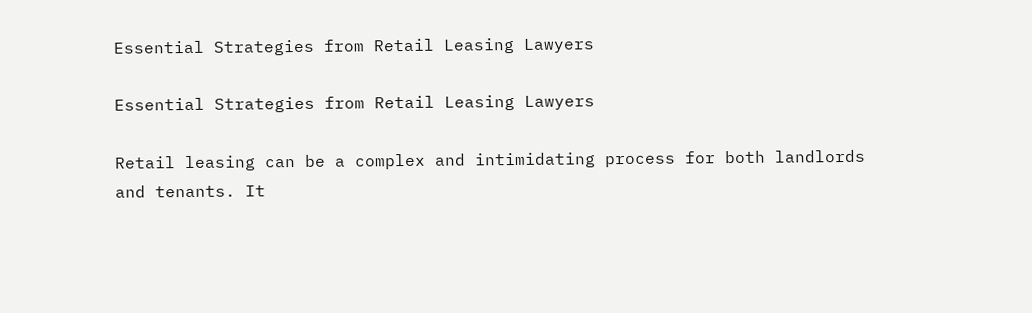Essential Strategies from Retail Leasing Lawyers

Essential Strategies from Retail Leasing Lawyers

Retail leasing can be a complex and intimidating process for both landlords and tenants. It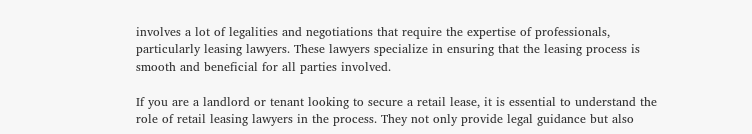involves a lot of legalities and negotiations that require the expertise of professionals, particularly leasing lawyers. These lawyers specialize in ensuring that the leasing process is smooth and beneficial for all parties involved.

If you are a landlord or tenant looking to secure a retail lease, it is essential to understand the role of retail leasing lawyers in the process. They not only provide legal guidance but also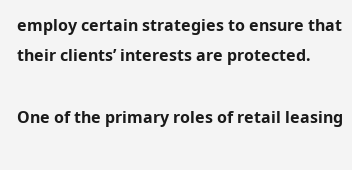employ certain strategies to ensure that their clients’ interests are protected.

One of the primary roles of retail leasing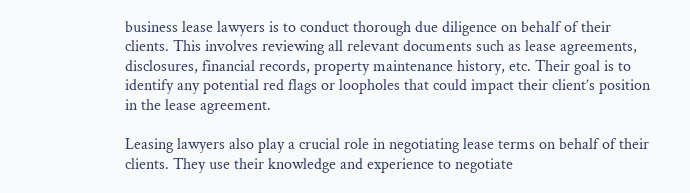business lease lawyers is to conduct thorough due diligence on behalf of their clients. This involves reviewing all relevant documents such as lease agreements, disclosures, financial records, property maintenance history, etc. Their goal is to identify any potential red flags or loopholes that could impact their client’s position in the lease agreement.

Leasing lawyers also play a crucial role in negotiating lease terms on behalf of their clients. They use their knowledge and experience to negotiate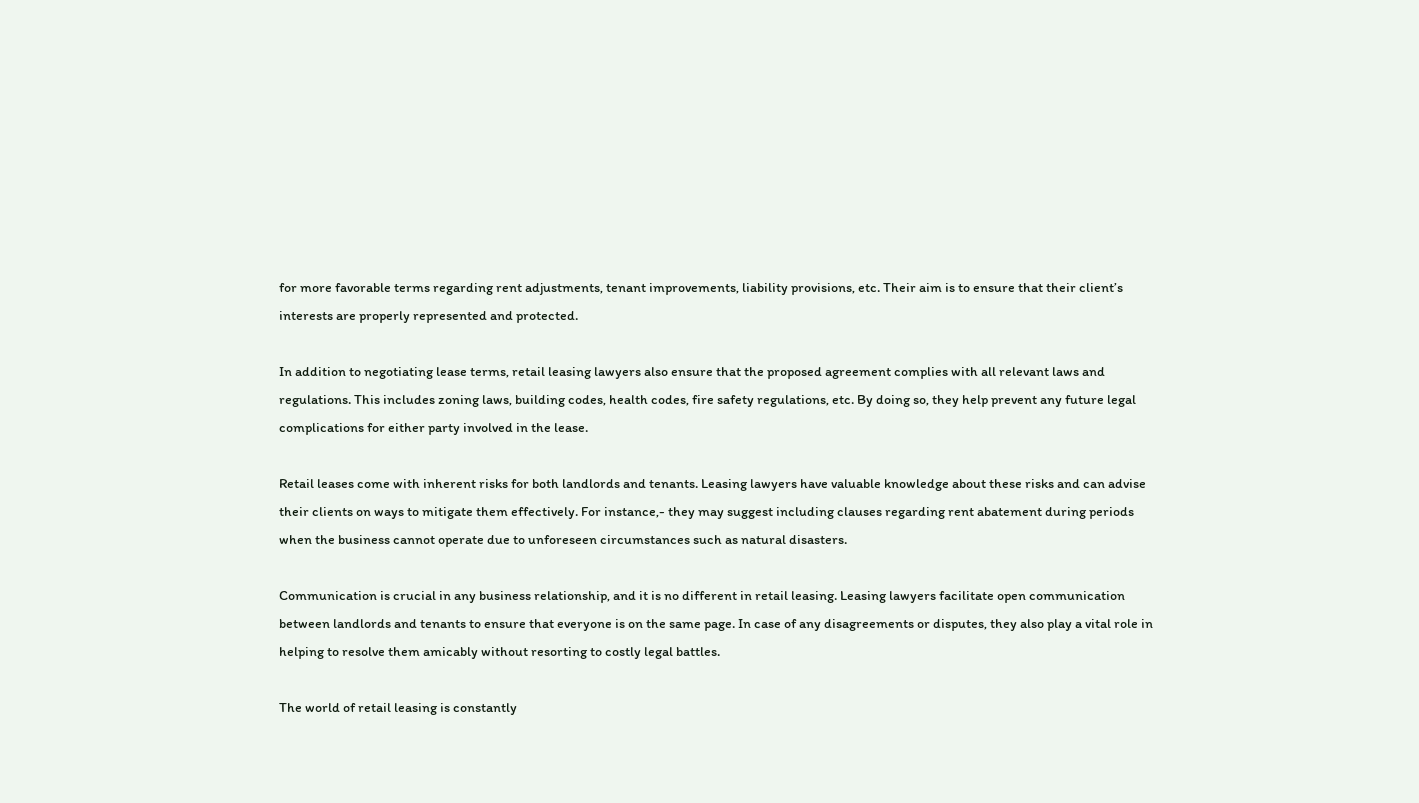for more favorable terms regarding rent adjustments, tenant improvements, liability provisions, etc. Their aim is to ensure that their client’s interests are properly represented and protected.

In addition to negotiating lease terms, retail leasing lawyers also ensure that the proposed agreement complies with all relevant laws and regulations. This includes zoning laws, building codes, health codes, fire safety regulations, etc. By doing so, they help prevent any future legal complications for either party involved in the lease.

Retail leases come with inherent risks for both landlords and tenants. Leasing lawyers have valuable knowledge about these risks and can advise their clients on ways to mitigate them effectively. For instance,- they may suggest including clauses regarding rent abatement during periods when the business cannot operate due to unforeseen circumstances such as natural disasters.

Communication is crucial in any business relationship, and it is no different in retail leasing. Leasing lawyers facilitate open communication between landlords and tenants to ensure that everyone is on the same page. In case of any disagreements or disputes, they also play a vital role in helping to resolve them amicably without resorting to costly legal battles.

The world of retail leasing is constantly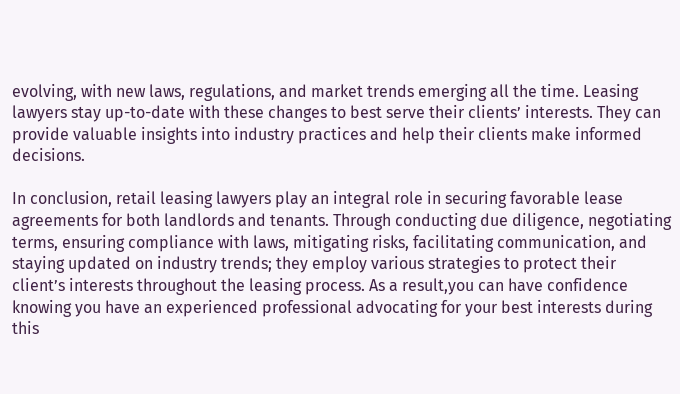evolving, with new laws, regulations, and market trends emerging all the time. Leasing lawyers stay up-to-date with these changes to best serve their clients’ interests. They can provide valuable insights into industry practices and help their clients make informed decisions.

In conclusion, retail leasing lawyers play an integral role in securing favorable lease agreements for both landlords and tenants. Through conducting due diligence, negotiating terms, ensuring compliance with laws, mitigating risks, facilitating communication, and staying updated on industry trends; they employ various strategies to protect their client’s interests throughout the leasing process. As a result,you can have confidence knowing you have an experienced professional advocating for your best interests during this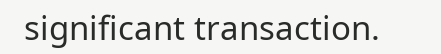significant transaction.